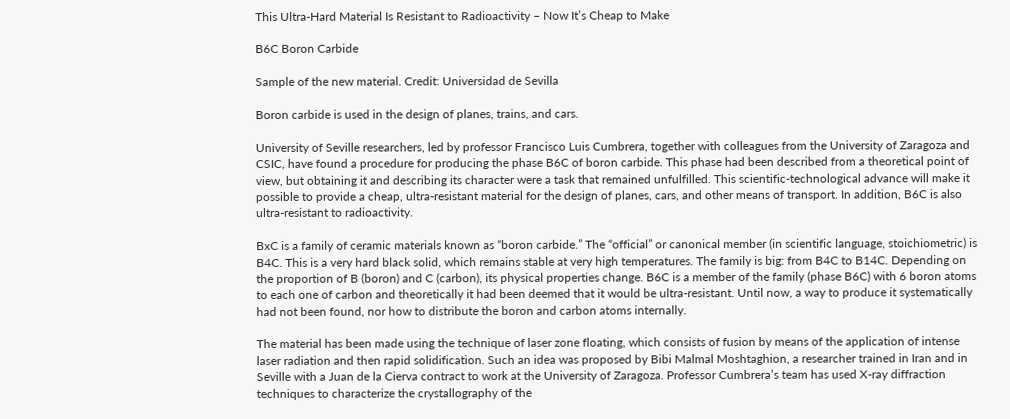This Ultra-Hard Material Is Resistant to Radioactivity – Now It’s Cheap to Make

B6C Boron Carbide

Sample of the new material. Credit: Universidad de Sevilla

Boron carbide is used in the design of planes, trains, and cars.

University of Seville researchers, led by professor Francisco Luis Cumbrera, together with colleagues from the University of Zaragoza and CSIC, have found a procedure for producing the phase B6C of boron carbide. This phase had been described from a theoretical point of view, but obtaining it and describing its character were a task that remained unfulfilled. This scientific-technological advance will make it possible to provide a cheap, ultra-resistant material for the design of planes, cars, and other means of transport. In addition, B6C is also ultra-resistant to radioactivity.

BxC is a family of ceramic materials known as “boron carbide.” The “official” or canonical member (in scientific language, stoichiometric) is B4C. This is a very hard black solid, which remains stable at very high temperatures. The family is big: from B4C to B14C. Depending on the proportion of B (boron) and C (carbon), its physical properties change. B6C is a member of the family (phase B6C) with 6 boron atoms to each one of carbon and theoretically it had been deemed that it would be ultra-resistant. Until now, a way to produce it systematically had not been found, nor how to distribute the boron and carbon atoms internally.

The material has been made using the technique of laser zone floating, which consists of fusion by means of the application of intense laser radiation and then rapid solidification. Such an idea was proposed by Bibi Malmal Moshtaghion, a researcher trained in Iran and in Seville with a Juan de la Cierva contract to work at the University of Zaragoza. Professor Cumbrera’s team has used X-ray diffraction techniques to characterize the crystallography of the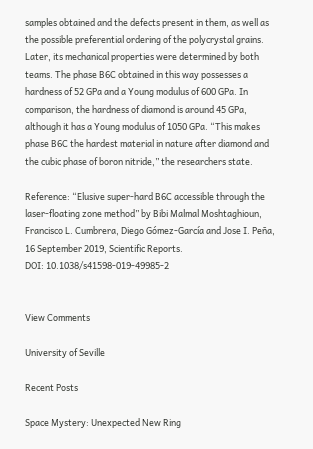samples obtained and the defects present in them, as well as the possible preferential ordering of the polycrystal grains. Later, its mechanical properties were determined by both teams. The phase B6C obtained in this way possesses a hardness of 52 GPa and a Young modulus of 600 GPa. In comparison, the hardness of diamond is around 45 GPa, although it has a Young modulus of 1050 GPa. “This makes phase B6C the hardest material in nature after diamond and the cubic phase of boron nitride,” the researchers state.

Reference: “Elusive super-hard B6C accessible through the laser-floating zone method” by Bibi Malmal Moshtaghioun, Francisco L. Cumbrera, Diego Gómez-García and Jose I. Peña, 16 September 2019, Scientific Reports.
DOI: 10.1038/s41598-019-49985-2


View Comments

University of Seville

Recent Posts

Space Mystery: Unexpected New Ring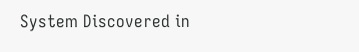System Discovered in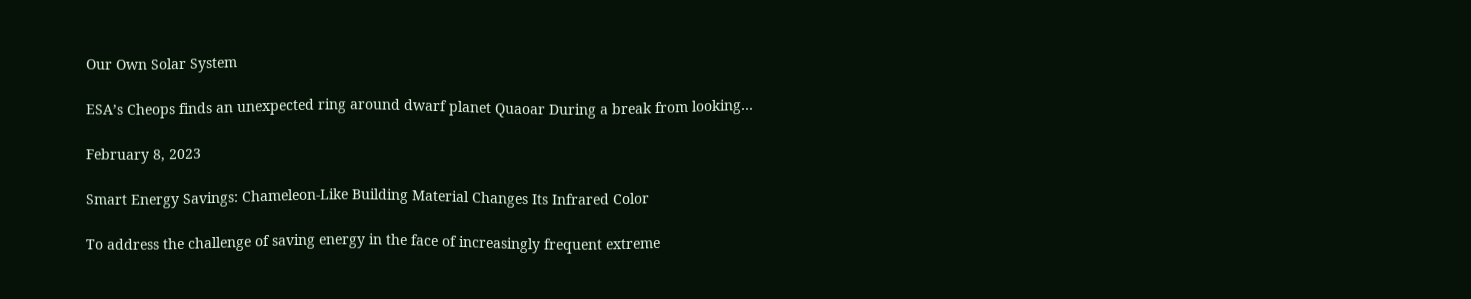Our Own Solar System

ESA’s Cheops finds an unexpected ring around dwarf planet Quaoar During a break from looking…

February 8, 2023

Smart Energy Savings: Chameleon-Like Building Material Changes Its Infrared Color

To address the challenge of saving energy in the face of increasingly frequent extreme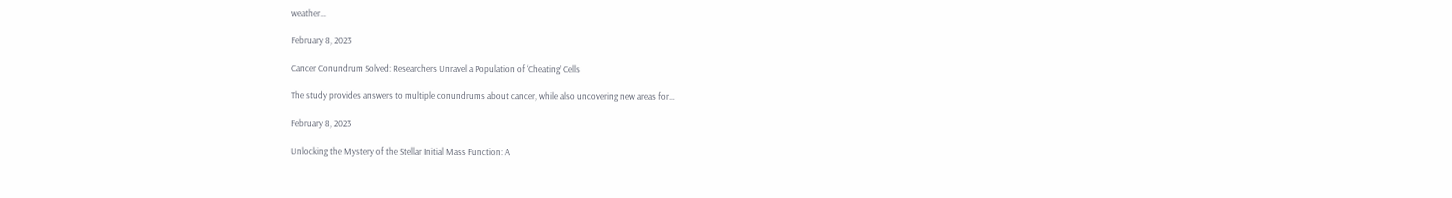weather…

February 8, 2023

Cancer Conundrum Solved: Researchers Unravel a Population of ‘Cheating’ Cells

The study provides answers to multiple conundrums about cancer, while also uncovering new areas for…

February 8, 2023

Unlocking the Mystery of the Stellar Initial Mass Function: A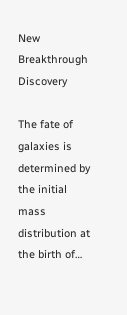New Breakthrough Discovery

The fate of galaxies is determined by the initial mass distribution at the birth of…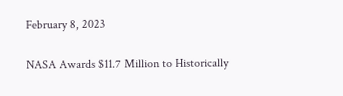February 8, 2023

NASA Awards $11.7 Million to Historically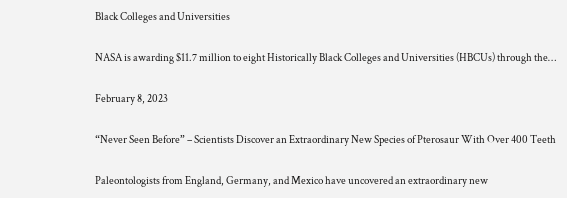Black Colleges and Universities

NASA is awarding $11.7 million to eight Historically Black Colleges and Universities (HBCUs) through the…

February 8, 2023

“Never Seen Before” – Scientists Discover an Extraordinary New Species of Pterosaur With Over 400 Teeth

Paleontologists from England, Germany, and Mexico have uncovered an extraordinary new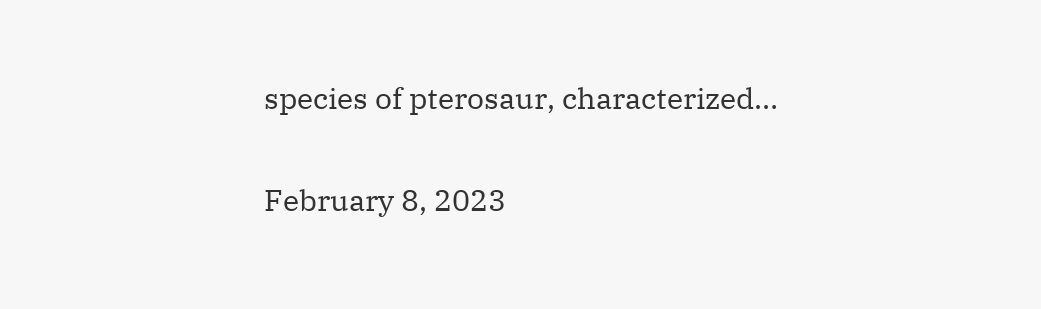species of pterosaur, characterized…

February 8, 2023